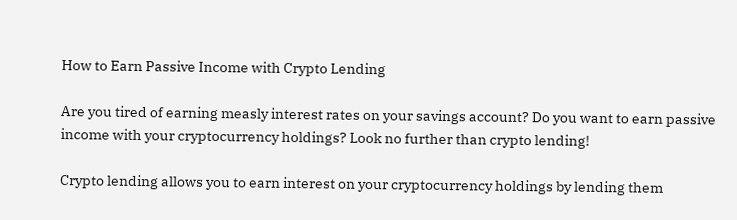How to Earn Passive Income with Crypto Lending

Are you tired of earning measly interest rates on your savings account? Do you want to earn passive income with your cryptocurrency holdings? Look no further than crypto lending!

Crypto lending allows you to earn interest on your cryptocurrency holdings by lending them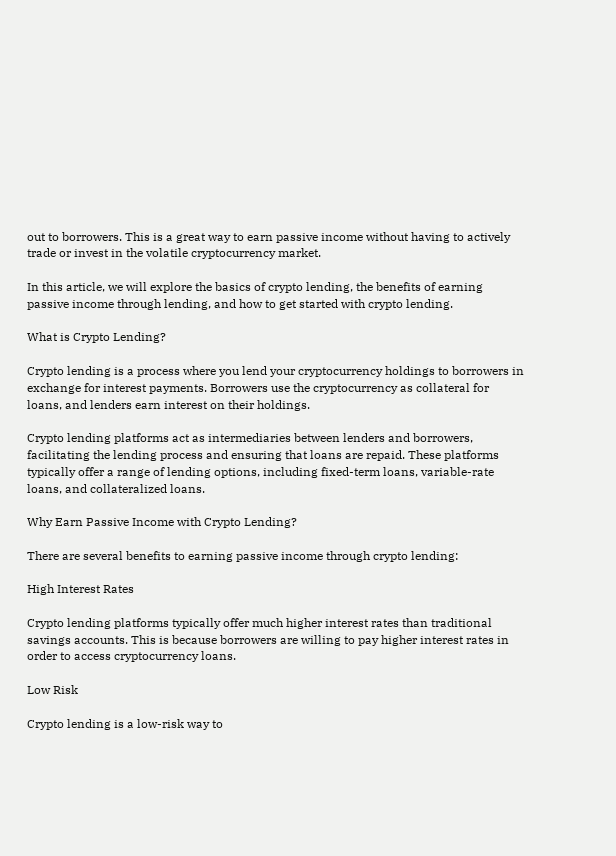out to borrowers. This is a great way to earn passive income without having to actively trade or invest in the volatile cryptocurrency market.

In this article, we will explore the basics of crypto lending, the benefits of earning passive income through lending, and how to get started with crypto lending.

What is Crypto Lending?

Crypto lending is a process where you lend your cryptocurrency holdings to borrowers in exchange for interest payments. Borrowers use the cryptocurrency as collateral for loans, and lenders earn interest on their holdings.

Crypto lending platforms act as intermediaries between lenders and borrowers, facilitating the lending process and ensuring that loans are repaid. These platforms typically offer a range of lending options, including fixed-term loans, variable-rate loans, and collateralized loans.

Why Earn Passive Income with Crypto Lending?

There are several benefits to earning passive income through crypto lending:

High Interest Rates

Crypto lending platforms typically offer much higher interest rates than traditional savings accounts. This is because borrowers are willing to pay higher interest rates in order to access cryptocurrency loans.

Low Risk

Crypto lending is a low-risk way to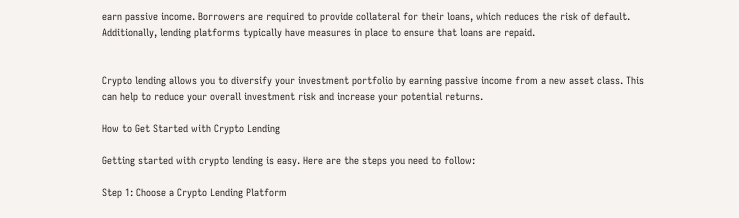earn passive income. Borrowers are required to provide collateral for their loans, which reduces the risk of default. Additionally, lending platforms typically have measures in place to ensure that loans are repaid.


Crypto lending allows you to diversify your investment portfolio by earning passive income from a new asset class. This can help to reduce your overall investment risk and increase your potential returns.

How to Get Started with Crypto Lending

Getting started with crypto lending is easy. Here are the steps you need to follow:

Step 1: Choose a Crypto Lending Platform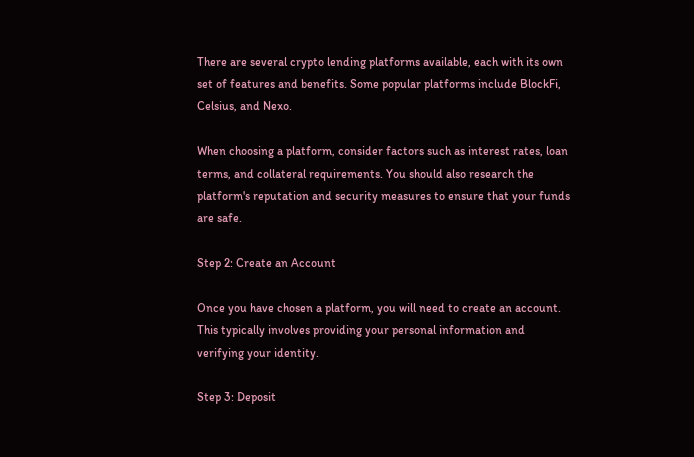There are several crypto lending platforms available, each with its own set of features and benefits. Some popular platforms include BlockFi, Celsius, and Nexo.

When choosing a platform, consider factors such as interest rates, loan terms, and collateral requirements. You should also research the platform's reputation and security measures to ensure that your funds are safe.

Step 2: Create an Account

Once you have chosen a platform, you will need to create an account. This typically involves providing your personal information and verifying your identity.

Step 3: Deposit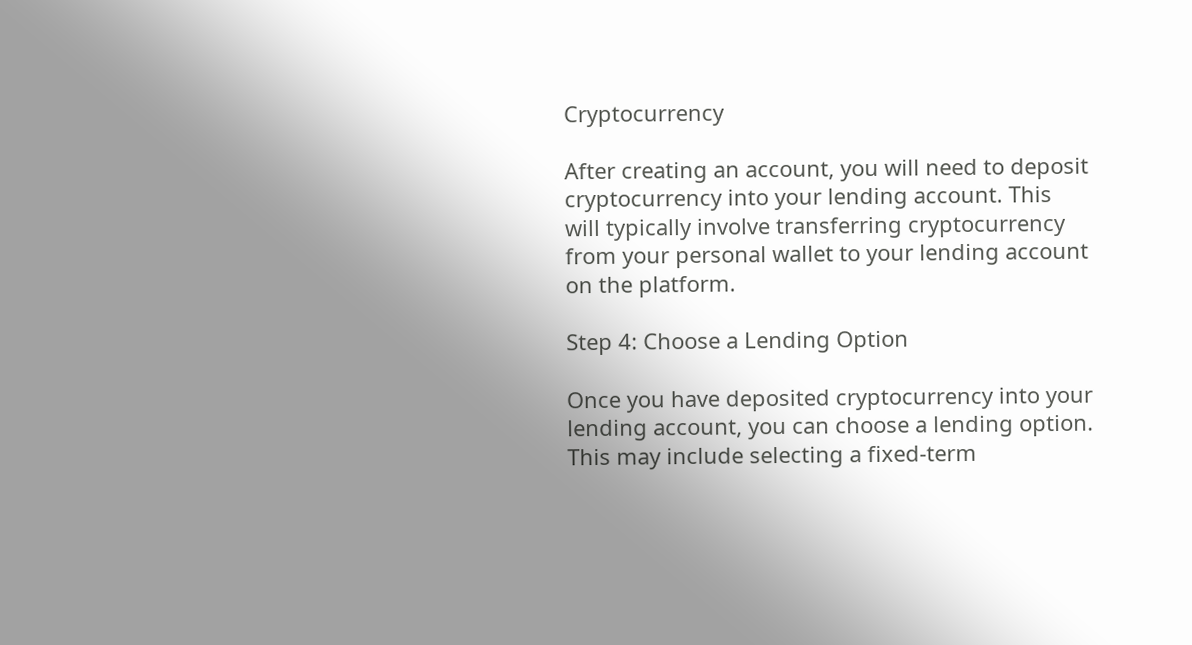Cryptocurrency

After creating an account, you will need to deposit cryptocurrency into your lending account. This will typically involve transferring cryptocurrency from your personal wallet to your lending account on the platform.

Step 4: Choose a Lending Option

Once you have deposited cryptocurrency into your lending account, you can choose a lending option. This may include selecting a fixed-term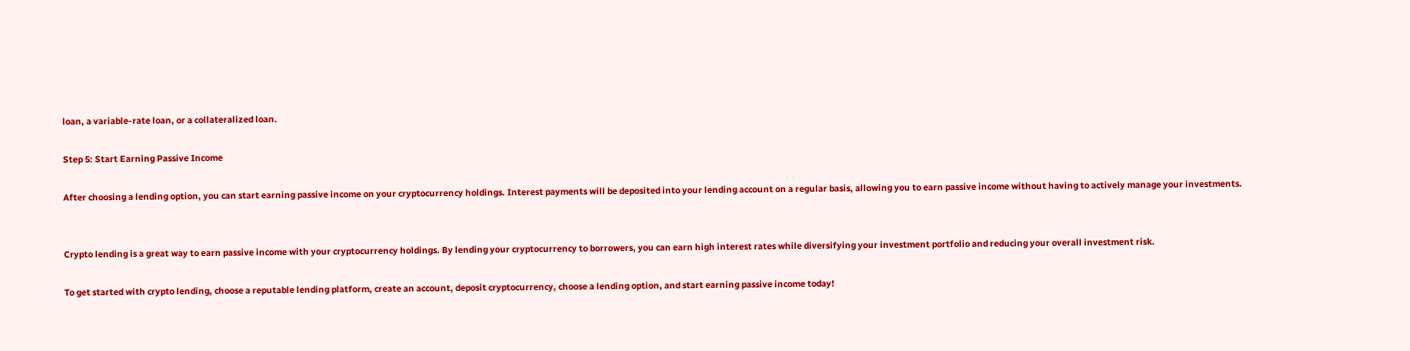loan, a variable-rate loan, or a collateralized loan.

Step 5: Start Earning Passive Income

After choosing a lending option, you can start earning passive income on your cryptocurrency holdings. Interest payments will be deposited into your lending account on a regular basis, allowing you to earn passive income without having to actively manage your investments.


Crypto lending is a great way to earn passive income with your cryptocurrency holdings. By lending your cryptocurrency to borrowers, you can earn high interest rates while diversifying your investment portfolio and reducing your overall investment risk.

To get started with crypto lending, choose a reputable lending platform, create an account, deposit cryptocurrency, choose a lending option, and start earning passive income today!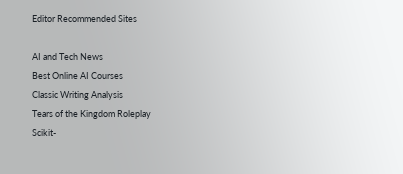Editor Recommended Sites

AI and Tech News
Best Online AI Courses
Classic Writing Analysis
Tears of the Kingdom Roleplay
Scikit-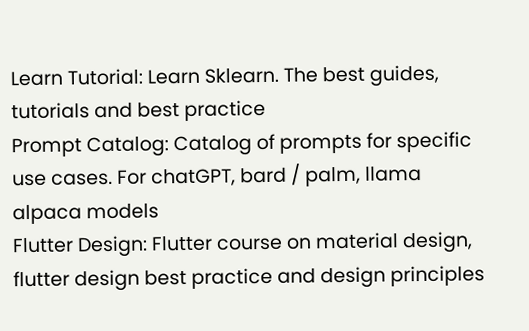Learn Tutorial: Learn Sklearn. The best guides, tutorials and best practice
Prompt Catalog: Catalog of prompts for specific use cases. For chatGPT, bard / palm, llama alpaca models
Flutter Design: Flutter course on material design, flutter design best practice and design principles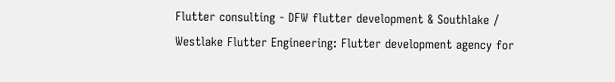Flutter consulting - DFW flutter development & Southlake / Westlake Flutter Engineering: Flutter development agency for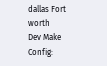dallas Fort worth
Dev Make Config: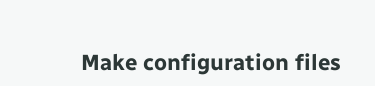Make configuration files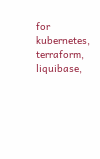for kubernetes, terraform, liquibase,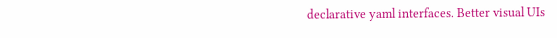declarative yaml interfaces. Better visual UIs